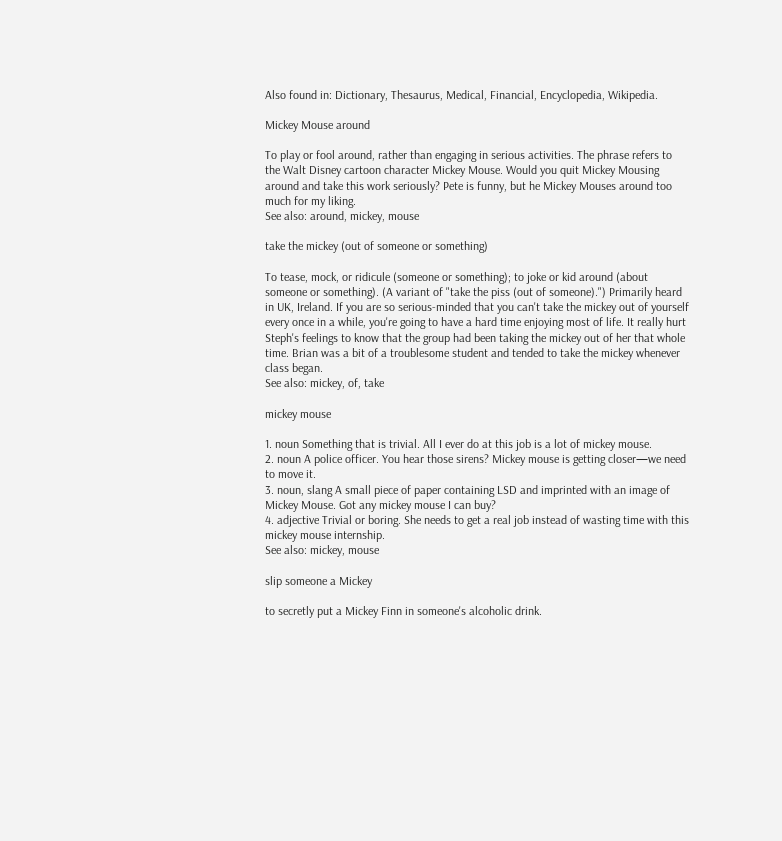Also found in: Dictionary, Thesaurus, Medical, Financial, Encyclopedia, Wikipedia.

Mickey Mouse around

To play or fool around, rather than engaging in serious activities. The phrase refers to the Walt Disney cartoon character Mickey Mouse. Would you quit Mickey Mousing around and take this work seriously? Pete is funny, but he Mickey Mouses around too much for my liking.
See also: around, mickey, mouse

take the mickey (out of someone or something)

To tease, mock, or ridicule (someone or something); to joke or kid around (about someone or something). (A variant of "take the piss (out of someone).") Primarily heard in UK, Ireland. If you are so serious-minded that you can't take the mickey out of yourself every once in a while, you're going to have a hard time enjoying most of life. It really hurt Steph's feelings to know that the group had been taking the mickey out of her that whole time. Brian was a bit of a troublesome student and tended to take the mickey whenever class began.
See also: mickey, of, take

mickey mouse

1. noun Something that is trivial. All I ever do at this job is a lot of mickey mouse.
2. noun A police officer. You hear those sirens? Mickey mouse is getting closer—we need to move it.
3. noun, slang A small piece of paper containing LSD and imprinted with an image of Mickey Mouse. Got any mickey mouse I can buy?
4. adjective Trivial or boring. She needs to get a real job instead of wasting time with this mickey mouse internship.
See also: mickey, mouse

slip someone a Mickey

to secretly put a Mickey Finn in someone's alcoholic drink.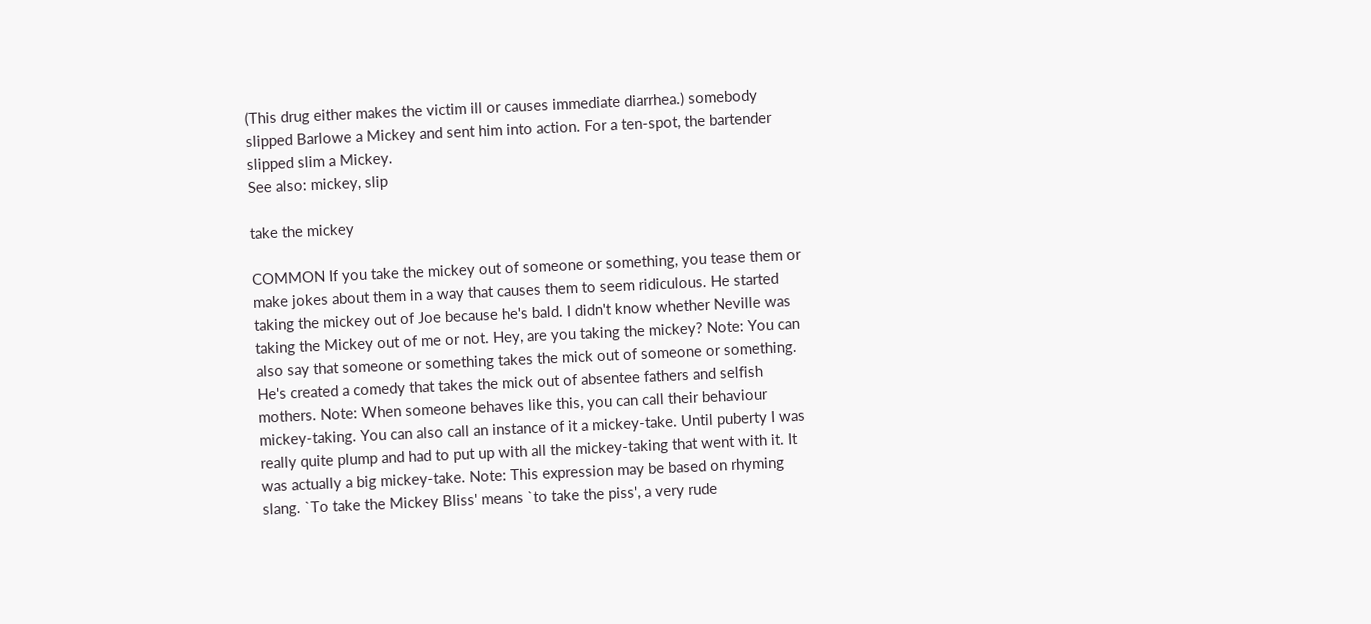(This drug either makes the victim ill or causes immediate diarrhea.) somebody slipped Barlowe a Mickey and sent him into action. For a ten-spot, the bartender slipped slim a Mickey.
See also: mickey, slip

take the mickey

COMMON If you take the mickey out of someone or something, you tease them or make jokes about them in a way that causes them to seem ridiculous. He started taking the mickey out of Joe because he's bald. I didn't know whether Neville was taking the Mickey out of me or not. Hey, are you taking the mickey? Note: You can also say that someone or something takes the mick out of someone or something. He's created a comedy that takes the mick out of absentee fathers and selfish mothers. Note: When someone behaves like this, you can call their behaviour mickey-taking. You can also call an instance of it a mickey-take. Until puberty I was really quite plump and had to put up with all the mickey-taking that went with it. It was actually a big mickey-take. Note: This expression may be based on rhyming slang. `To take the Mickey Bliss' means `to take the piss', a very rude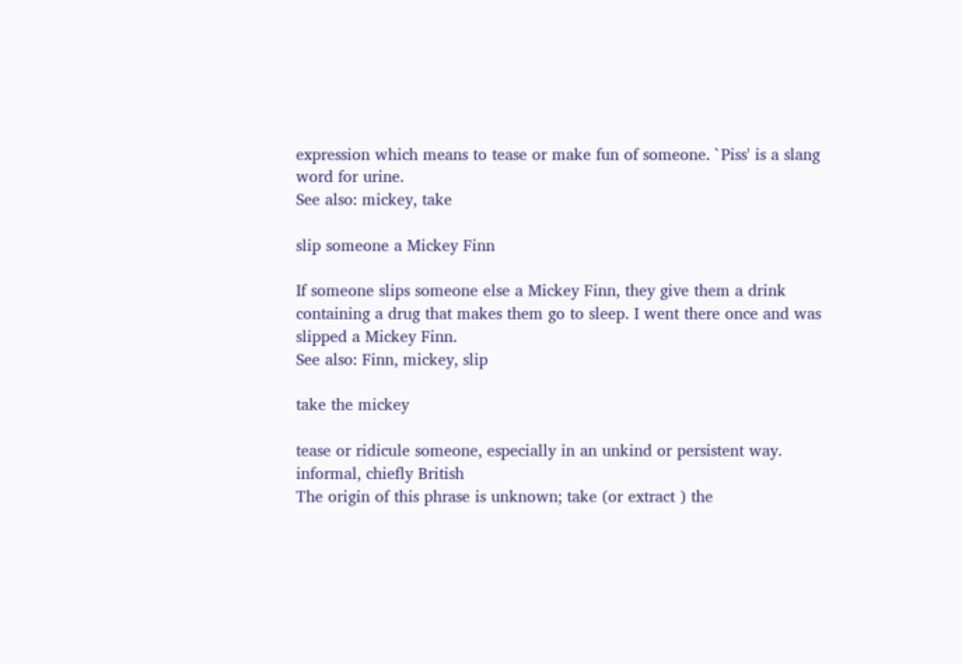expression which means to tease or make fun of someone. `Piss' is a slang word for urine.
See also: mickey, take

slip someone a Mickey Finn

If someone slips someone else a Mickey Finn, they give them a drink containing a drug that makes them go to sleep. I went there once and was slipped a Mickey Finn.
See also: Finn, mickey, slip

take the mickey

tease or ridicule someone, especially in an unkind or persistent way. informal, chiefly British
The origin of this phrase is unknown; take (or extract ) the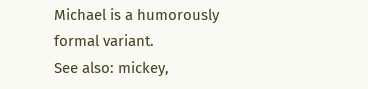Michael is a humorously formal variant.
See also: mickey,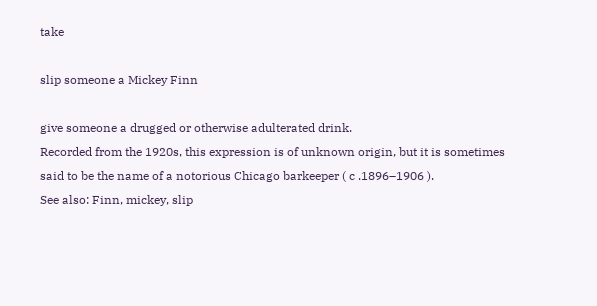take

slip someone a Mickey Finn

give someone a drugged or otherwise adulterated drink.
Recorded from the 1920s, this expression is of unknown origin, but it is sometimes said to be the name of a notorious Chicago barkeeper ( c .1896–1906 ).
See also: Finn, mickey, slip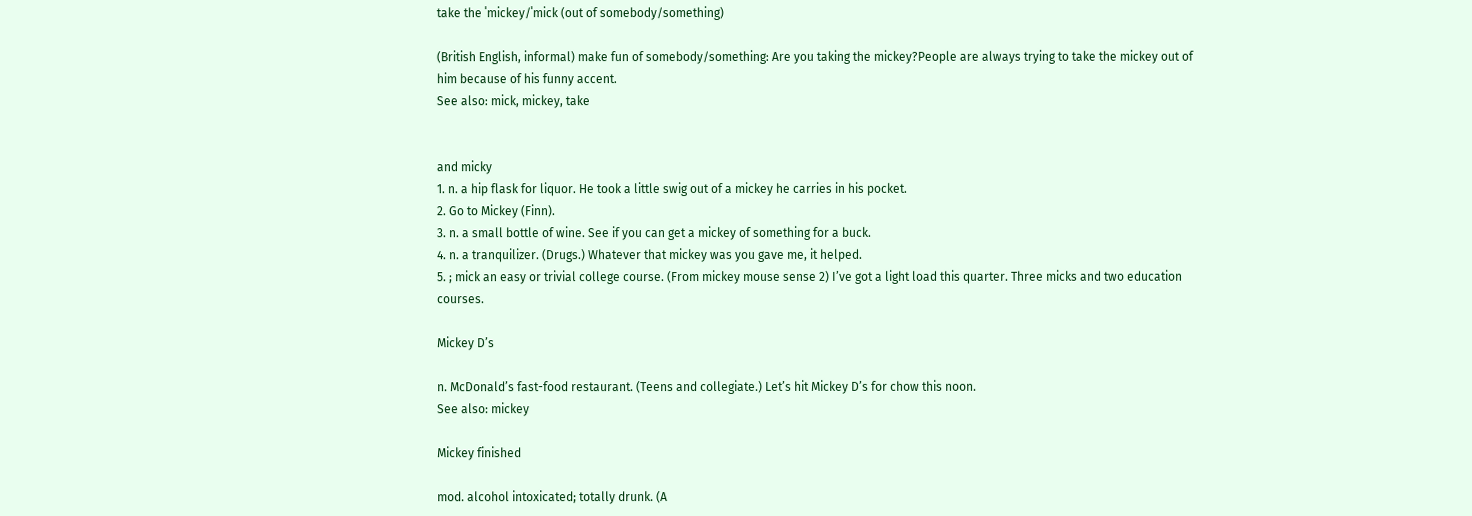take the ˈmickey/ˈmick (out of somebody/something)

(British English, informal) make fun of somebody/something: Are you taking the mickey?People are always trying to take the mickey out of him because of his funny accent.
See also: mick, mickey, take


and micky
1. n. a hip flask for liquor. He took a little swig out of a mickey he carries in his pocket.
2. Go to Mickey (Finn).
3. n. a small bottle of wine. See if you can get a mickey of something for a buck.
4. n. a tranquilizer. (Drugs.) Whatever that mickey was you gave me, it helped.
5. ; mick an easy or trivial college course. (From mickey mouse sense 2) I’ve got a light load this quarter. Three micks and two education courses.

Mickey D’s

n. McDonald’s fast-food restaurant. (Teens and collegiate.) Let’s hit Mickey D’s for chow this noon.
See also: mickey

Mickey finished

mod. alcohol intoxicated; totally drunk. (A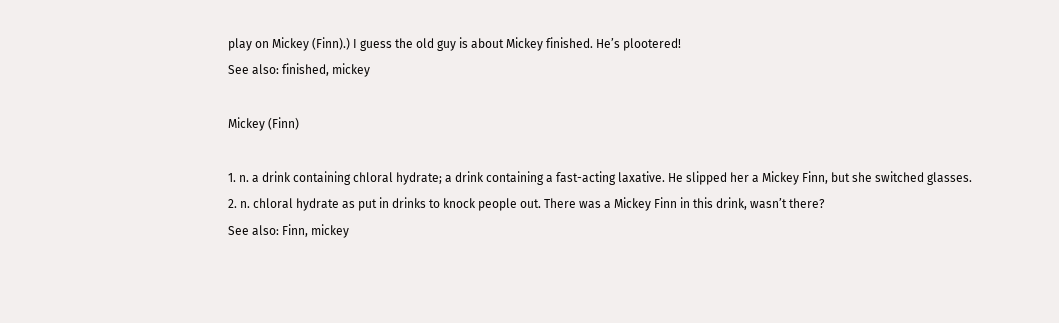play on Mickey (Finn).) I guess the old guy is about Mickey finished. He’s plootered!
See also: finished, mickey

Mickey (Finn)

1. n. a drink containing chloral hydrate; a drink containing a fast-acting laxative. He slipped her a Mickey Finn, but she switched glasses.
2. n. chloral hydrate as put in drinks to knock people out. There was a Mickey Finn in this drink, wasn’t there?
See also: Finn, mickey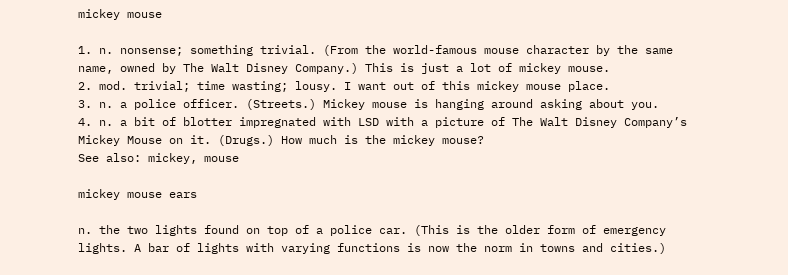mickey mouse

1. n. nonsense; something trivial. (From the world-famous mouse character by the same name, owned by The Walt Disney Company.) This is just a lot of mickey mouse.
2. mod. trivial; time wasting; lousy. I want out of this mickey mouse place.
3. n. a police officer. (Streets.) Mickey mouse is hanging around asking about you.
4. n. a bit of blotter impregnated with LSD with a picture of The Walt Disney Company’s Mickey Mouse on it. (Drugs.) How much is the mickey mouse?
See also: mickey, mouse

mickey mouse ears

n. the two lights found on top of a police car. (This is the older form of emergency lights. A bar of lights with varying functions is now the norm in towns and cities.)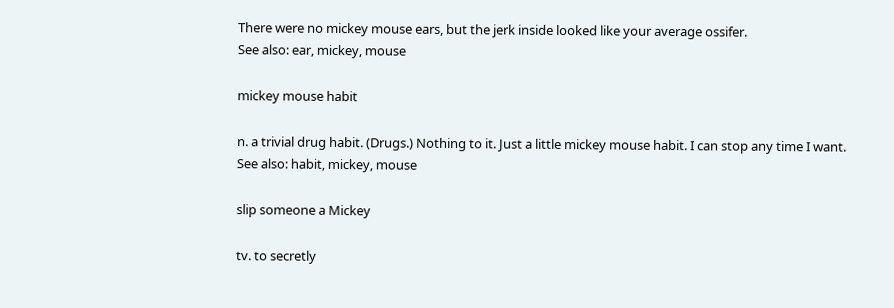There were no mickey mouse ears, but the jerk inside looked like your average ossifer.
See also: ear, mickey, mouse

mickey mouse habit

n. a trivial drug habit. (Drugs.) Nothing to it. Just a little mickey mouse habit. I can stop any time I want.
See also: habit, mickey, mouse

slip someone a Mickey

tv. to secretly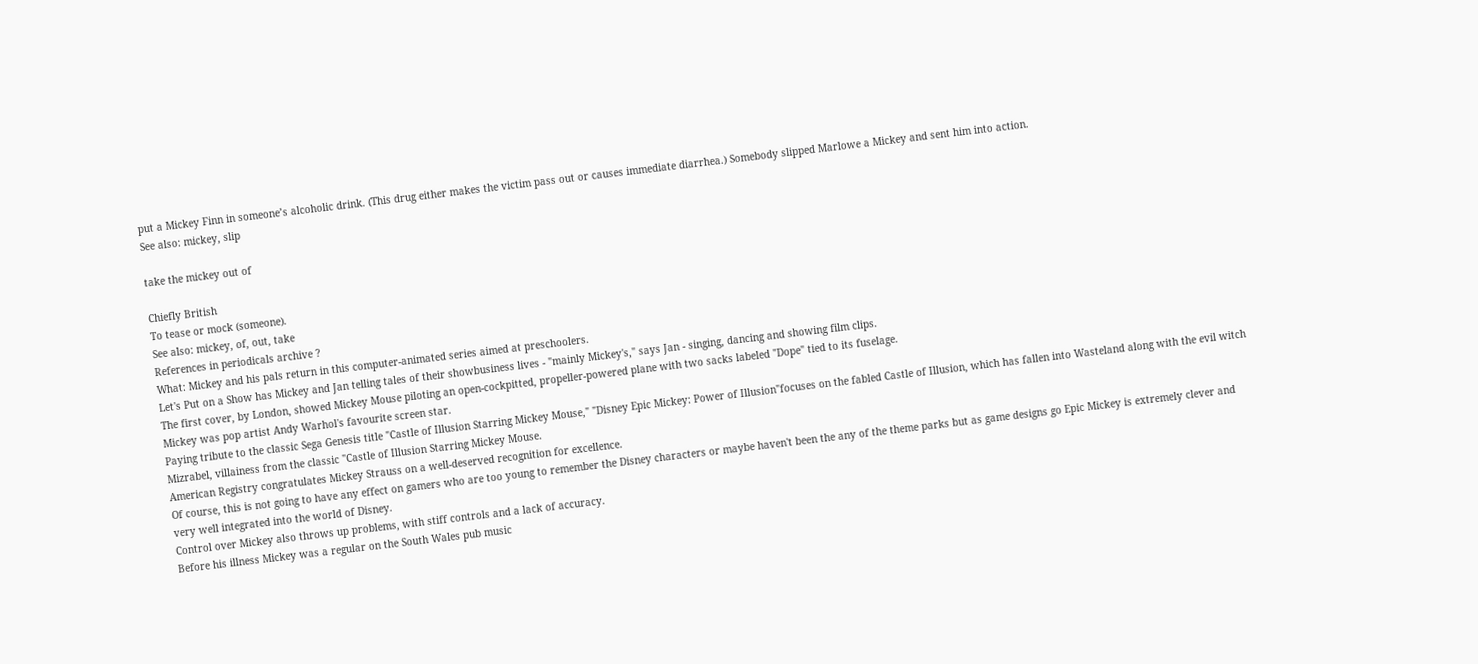put a Mickey Finn in someone’s alcoholic drink. (This drug either makes the victim pass out or causes immediate diarrhea.) Somebody slipped Marlowe a Mickey and sent him into action.
See also: mickey, slip

take the mickey out of

Chiefly British
To tease or mock (someone).
See also: mickey, of, out, take
References in periodicals archive ?
What: Mickey and his pals return in this computer-animated series aimed at preschoolers.
Let's Put on a Show has Mickey and Jan telling tales of their showbusiness lives - "mainly Mickey's," says Jan - singing, dancing and showing film clips.
The first cover, by London, showed Mickey Mouse piloting an open-cockpitted, propeller-powered plane with two sacks labeled "Dope" tied to its fuselage.
Mickey was pop artist Andy Warhol's favourite screen star.
Paying tribute to the classic Sega Genesis title "Castle of Illusion Starring Mickey Mouse," "Disney Epic Mickey: Power of Illusion"focuses on the fabled Castle of Illusion, which has fallen into Wasteland along with the evil witch Mizrabel, villainess from the classic "Castle of Illusion Starring Mickey Mouse.
American Registry congratulates Mickey Strauss on a well-deserved recognition for excellence.
Of course, this is not going to have any effect on gamers who are too young to remember the Disney characters or maybe haven't been the any of the theme parks but as game designs go Epic Mickey is extremely clever and very well integrated into the world of Disney.
Control over Mickey also throws up problems, with stiff controls and a lack of accuracy.
Before his illness Mickey was a regular on the South Wales pub music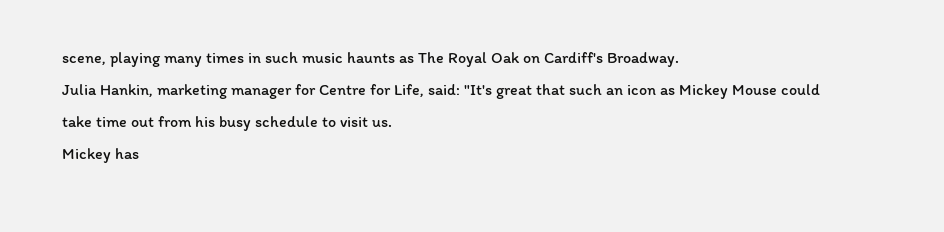scene, playing many times in such music haunts as The Royal Oak on Cardiff's Broadway.
Julia Hankin, marketing manager for Centre for Life, said: "It's great that such an icon as Mickey Mouse could take time out from his busy schedule to visit us.
Mickey has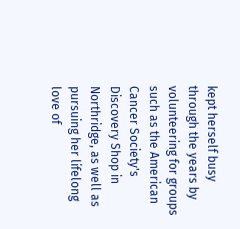kept herself busy through the years by volunteering for groups such as the American Cancer Society's Discovery Shop in Northridge, as well as pursuing her lifelong love of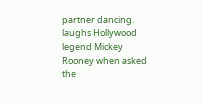partner dancing.
laughs Hollywood legend Mickey Rooney when asked the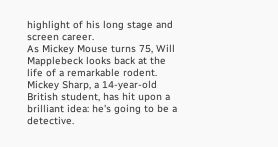highlight of his long stage and screen career.
As Mickey Mouse turns 75, Will Mapplebeck looks back at the life of a remarkable rodent.
Mickey Sharp, a 14-year-old British student, has hit upon a brilliant idea: he's going to be a detective.